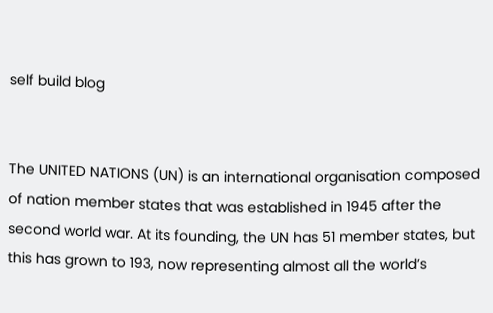self build blog


The UNITED NATIONS (UN) is an international organisation composed of nation member states that was established in 1945 after the second world war. At its founding, the UN has 51 member states, but this has grown to 193, now representing almost all the world’s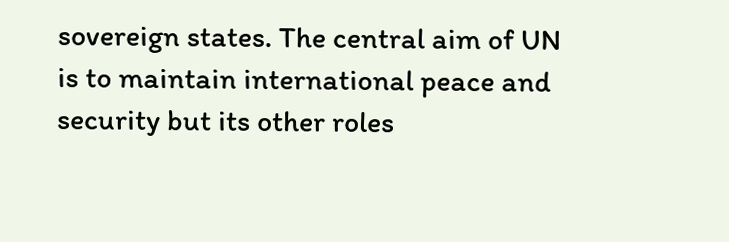sovereign states. The central aim of UN is to maintain international peace and security but its other roles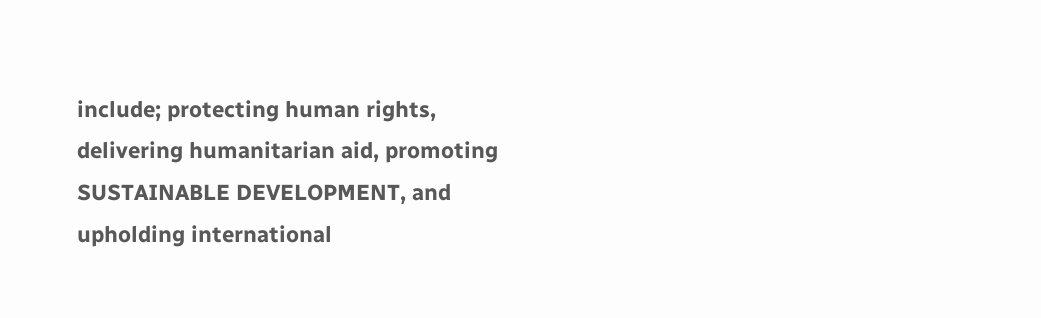include; protecting human rights, delivering humanitarian aid, promoting SUSTAINABLE DEVELOPMENT, and upholding international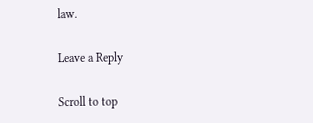law.

Leave a Reply

Scroll to top